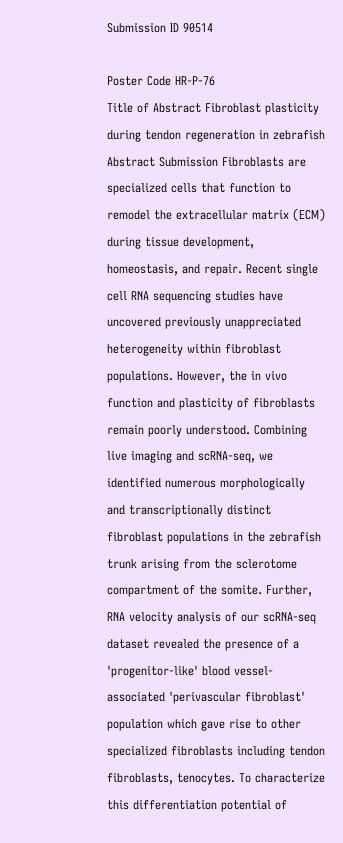Submission ID 90514

Poster Code HR-P-76
Title of Abstract Fibroblast plasticity during tendon regeneration in zebrafish
Abstract Submission Fibroblasts are specialized cells that function to remodel the extracellular matrix (ECM) during tissue development, homeostasis, and repair. Recent single cell RNA sequencing studies have uncovered previously unappreciated heterogeneity within fibroblast populations. However, the in vivo function and plasticity of fibroblasts remain poorly understood. Combining live imaging and scRNA-seq, we identified numerous morphologically and transcriptionally distinct fibroblast populations in the zebrafish trunk arising from the sclerotome compartment of the somite. Further, RNA velocity analysis of our scRNA-seq dataset revealed the presence of a 'progenitor-like' blood vessel-associated 'perivascular fibroblast' population which gave rise to other specialized fibroblasts including tendon fibroblasts, tenocytes. To characterize this differentiation potential of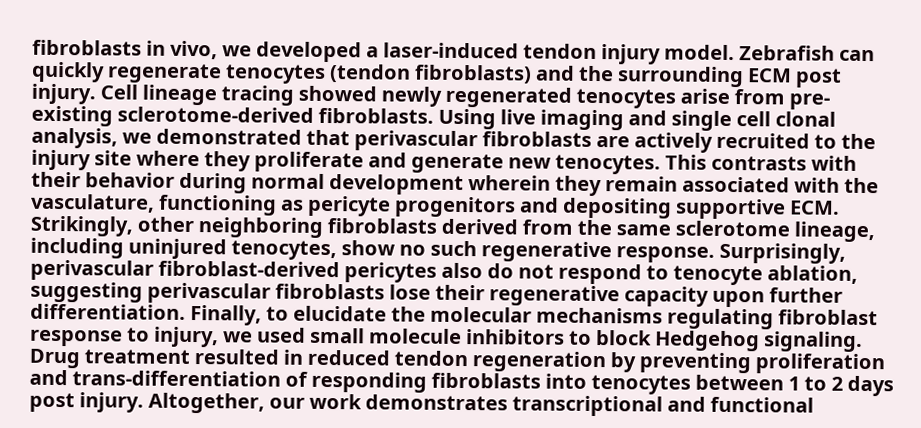fibroblasts in vivo, we developed a laser-induced tendon injury model. Zebrafish can quickly regenerate tenocytes (tendon fibroblasts) and the surrounding ECM post injury. Cell lineage tracing showed newly regenerated tenocytes arise from pre-existing sclerotome-derived fibroblasts. Using live imaging and single cell clonal analysis, we demonstrated that perivascular fibroblasts are actively recruited to the injury site where they proliferate and generate new tenocytes. This contrasts with their behavior during normal development wherein they remain associated with the vasculature, functioning as pericyte progenitors and depositing supportive ECM. Strikingly, other neighboring fibroblasts derived from the same sclerotome lineage, including uninjured tenocytes, show no such regenerative response. Surprisingly, perivascular fibroblast-derived pericytes also do not respond to tenocyte ablation, suggesting perivascular fibroblasts lose their regenerative capacity upon further differentiation. Finally, to elucidate the molecular mechanisms regulating fibroblast response to injury, we used small molecule inhibitors to block Hedgehog signaling. Drug treatment resulted in reduced tendon regeneration by preventing proliferation and trans-differentiation of responding fibroblasts into tenocytes between 1 to 2 days post injury. Altogether, our work demonstrates transcriptional and functional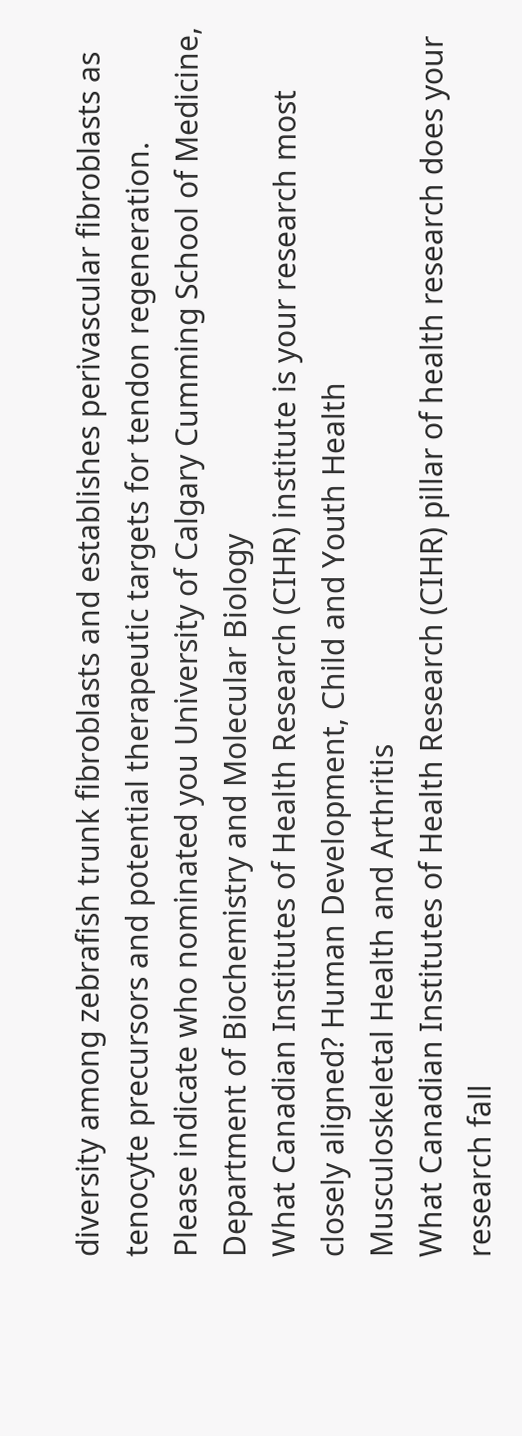diversity among zebrafish trunk fibroblasts and establishes perivascular fibroblasts as tenocyte precursors and potential therapeutic targets for tendon regeneration.
Please indicate who nominated you University of Calgary Cumming School of Medicine, Department of Biochemistry and Molecular Biology
What Canadian Institutes of Health Research (CIHR) institute is your research most closely aligned? Human Development, Child and Youth Health
Musculoskeletal Health and Arthritis
What Canadian Institutes of Health Research (CIHR) pillar of health research does your research fall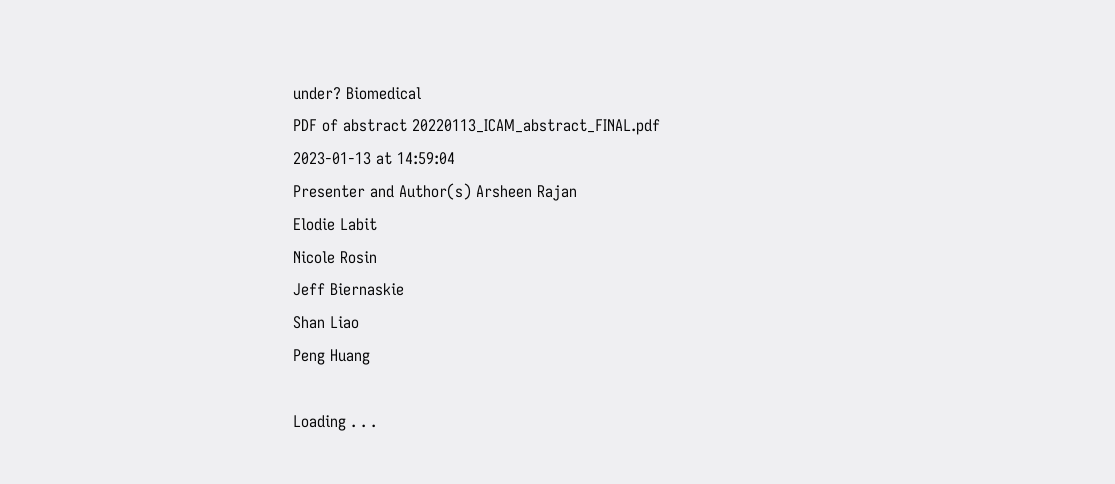under? Biomedical
PDF of abstract 20220113_ICAM_abstract_FINAL.pdf
2023-01-13 at 14:59:04
Presenter and Author(s) Arsheen Rajan
Elodie Labit
Nicole Rosin
Jeff Biernaskie
Shan Liao
Peng Huang

Loading . . .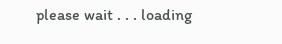please wait . . . loading